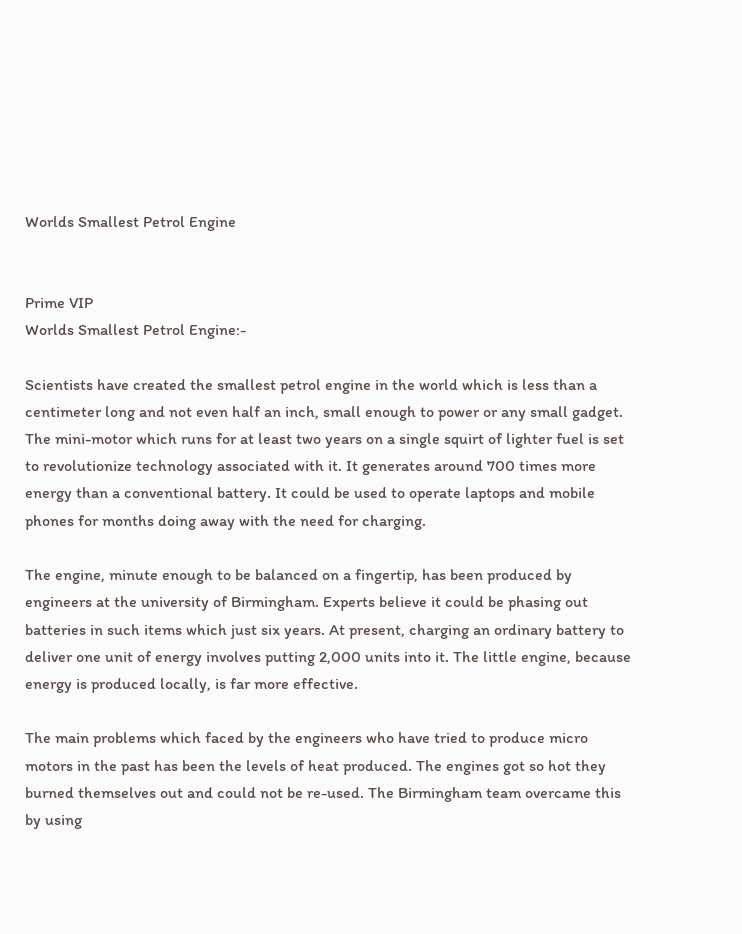Worlds Smallest Petrol Engine


Prime VIP
Worlds Smallest Petrol Engine:-

Scientists have created the smallest petrol engine in the world which is less than a centimeter long and not even half an inch, small enough to power or any small gadget. The mini-motor which runs for at least two years on a single squirt of lighter fuel is set to revolutionize technology associated with it. It generates around 700 times more energy than a conventional battery. It could be used to operate laptops and mobile phones for months doing away with the need for charging.

The engine, minute enough to be balanced on a fingertip, has been produced by engineers at the university of Birmingham. Experts believe it could be phasing out batteries in such items which just six years. At present, charging an ordinary battery to deliver one unit of energy involves putting 2,000 units into it. The little engine, because energy is produced locally, is far more effective.

The main problems which faced by the engineers who have tried to produce micro motors in the past has been the levels of heat produced. The engines got so hot they burned themselves out and could not be re-used. The Birmingham team overcame this by using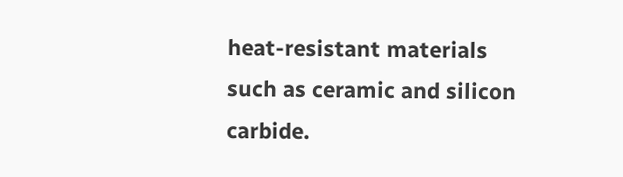heat-resistant materials such as ceramic and silicon carbide.